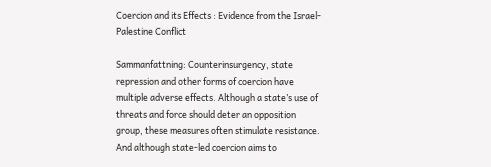Coercion and its Effects : Evidence from the Israel-Palestine Conflict

Sammanfattning: Counterinsurgency, state repression and other forms of coercion have multiple adverse effects. Although a state’s use of threats and force should deter an opposition group, these measures often stimulate resistance. And although state-led coercion aims to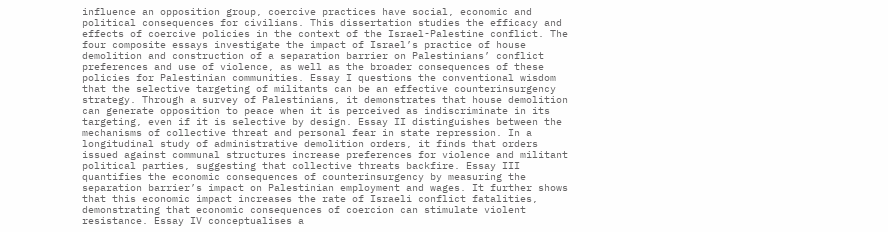influence an opposition group, coercive practices have social, economic and political consequences for civilians. This dissertation studies the efficacy and effects of coercive policies in the context of the Israel-Palestine conflict. The four composite essays investigate the impact of Israel’s practice of house demolition and construction of a separation barrier on Palestinians’ conflict preferences and use of violence, as well as the broader consequences of these policies for Palestinian communities. Essay I questions the conventional wisdom that the selective targeting of militants can be an effective counterinsurgency strategy. Through a survey of Palestinians, it demonstrates that house demolition can generate opposition to peace when it is perceived as indiscriminate in its targeting, even if it is selective by design. Essay II distinguishes between the mechanisms of collective threat and personal fear in state repression. In a longitudinal study of administrative demolition orders, it finds that orders issued against communal structures increase preferences for violence and militant political parties, suggesting that collective threats backfire. Essay III quantifies the economic consequences of counterinsurgency by measuring the separation barrier’s impact on Palestinian employment and wages. It further shows that this economic impact increases the rate of Israeli conflict fatalities, demonstrating that economic consequences of coercion can stimulate violent resistance. Essay IV conceptualises a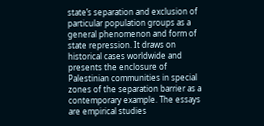state’s separation and exclusion of particular population groups as a general phenomenon and form of state repression. It draws on historical cases worldwide and presents the enclosure of Palestinian communities in special zones of the separation barrier as a contemporary example. The essays are empirical studies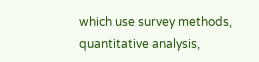which use survey methods, quantitative analysis,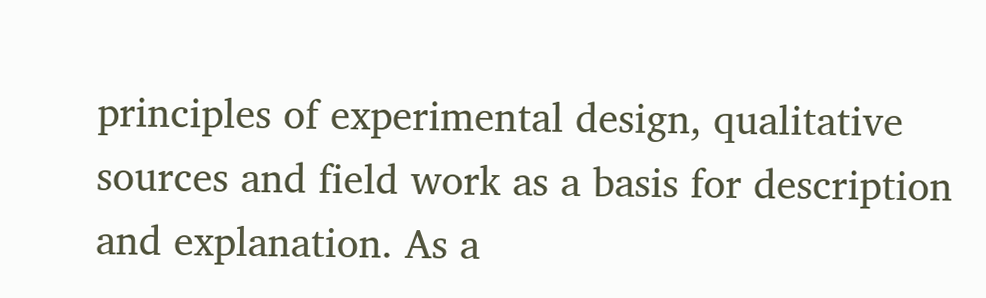principles of experimental design, qualitative sources and field work as a basis for description and explanation. As a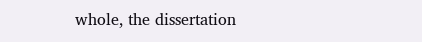whole, the dissertation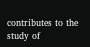contributes to the study of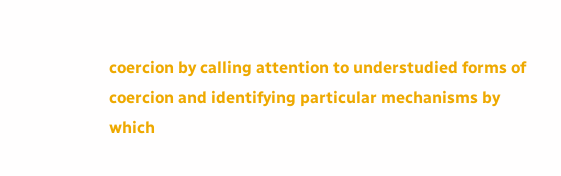coercion by calling attention to understudied forms of coercion and identifying particular mechanisms by which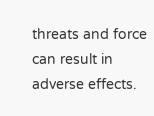threats and force can result in adverse effects.